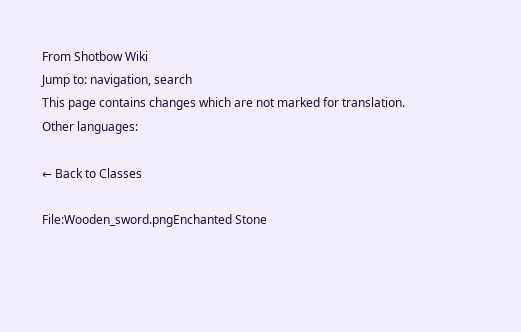From Shotbow Wiki
Jump to: navigation, search
This page contains changes which are not marked for translation.
Other languages:

← Back to Classes

File:Wooden_sword.pngEnchanted Stone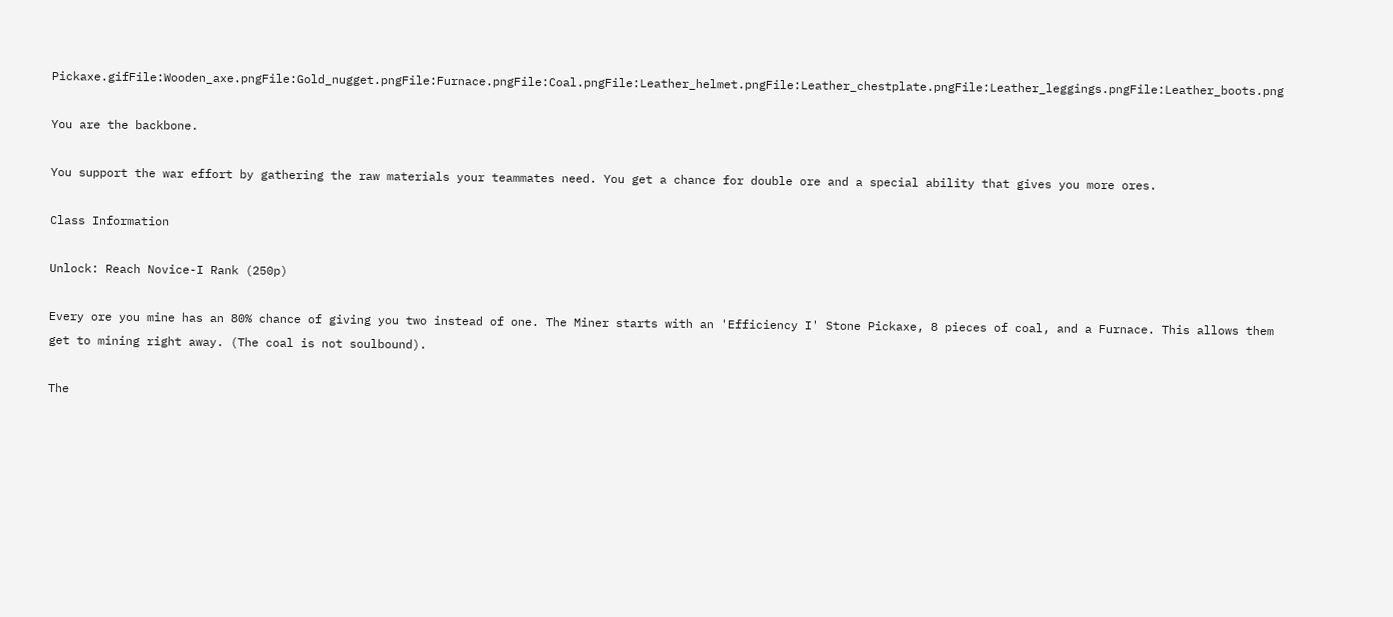Pickaxe.gifFile:Wooden_axe.pngFile:Gold_nugget.pngFile:Furnace.pngFile:Coal.pngFile:Leather_helmet.pngFile:Leather_chestplate.pngFile:Leather_leggings.pngFile:Leather_boots.png

You are the backbone.

You support the war effort by gathering the raw materials your teammates need. You get a chance for double ore and a special ability that gives you more ores.

Class Information

Unlock: Reach Novice-I Rank (250p)

Every ore you mine has an 80% chance of giving you two instead of one. The Miner starts with an 'Efficiency I' Stone Pickaxe, 8 pieces of coal, and a Furnace. This allows them get to mining right away. (The coal is not soulbound).

The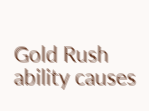Gold Rush ability causes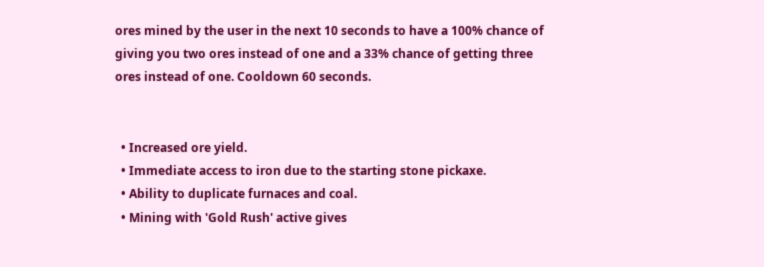ores mined by the user in the next 10 seconds to have a 100% chance of giving you two ores instead of one and a 33% chance of getting three ores instead of one. Cooldown 60 seconds.


  • Increased ore yield.
  • Immediate access to iron due to the starting stone pickaxe.
  • Ability to duplicate furnaces and coal.
  • Mining with 'Gold Rush' active gives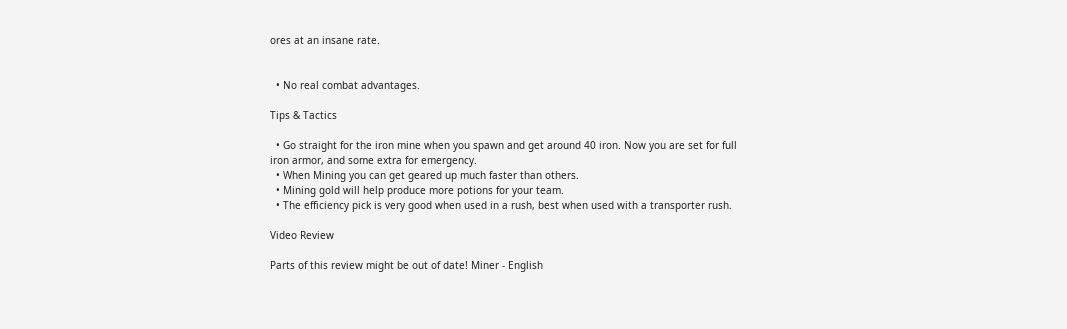ores at an insane rate.


  • No real combat advantages.

Tips & Tactics

  • Go straight for the iron mine when you spawn and get around 40 iron. Now you are set for full iron armor, and some extra for emergency.
  • When Mining you can get geared up much faster than others.
  • Mining gold will help produce more potions for your team.
  • The efficiency pick is very good when used in a rush, best when used with a transporter rush.

Video Review

Parts of this review might be out of date! Miner - English